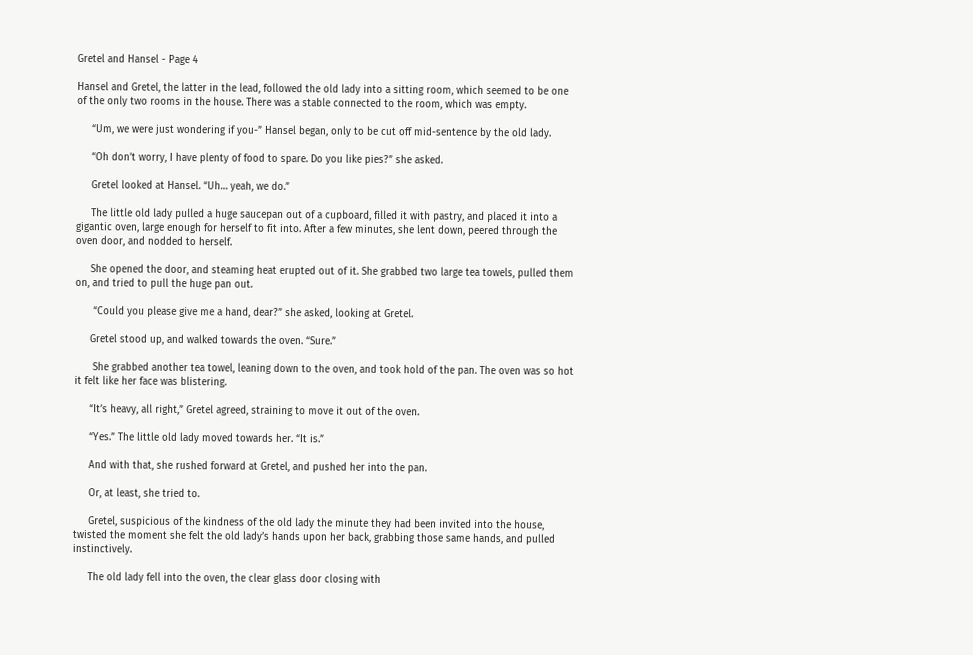Gretel and Hansel - Page 4

Hansel and Gretel, the latter in the lead, followed the old lady into a sitting room, which seemed to be one of the only two rooms in the house. There was a stable connected to the room, which was empty.

     “Um, we were just wondering if you-” Hansel began, only to be cut off mid-sentence by the old lady.

     “Oh don’t worry, I have plenty of food to spare. Do you like pies?” she asked.

     Gretel looked at Hansel. “Uh… yeah, we do.”

     The little old lady pulled a huge saucepan out of a cupboard, filled it with pastry, and placed it into a gigantic oven, large enough for herself to fit into. After a few minutes, she lent down, peered through the oven door, and nodded to herself.

     She opened the door, and steaming heat erupted out of it. She grabbed two large tea towels, pulled them on, and tried to pull the huge pan out.

      “Could you please give me a hand, dear?” she asked, looking at Gretel.

     Gretel stood up, and walked towards the oven. “Sure.”

      She grabbed another tea towel, leaning down to the oven, and took hold of the pan. The oven was so hot it felt like her face was blistering.

     “It’s heavy, all right,” Gretel agreed, straining to move it out of the oven.

     “Yes.” The little old lady moved towards her. “It is.”

     And with that, she rushed forward at Gretel, and pushed her into the pan.

     Or, at least, she tried to.

     Gretel, suspicious of the kindness of the old lady the minute they had been invited into the house, twisted the moment she felt the old lady’s hands upon her back, grabbing those same hands, and pulled instinctively.

     The old lady fell into the oven, the clear glass door closing with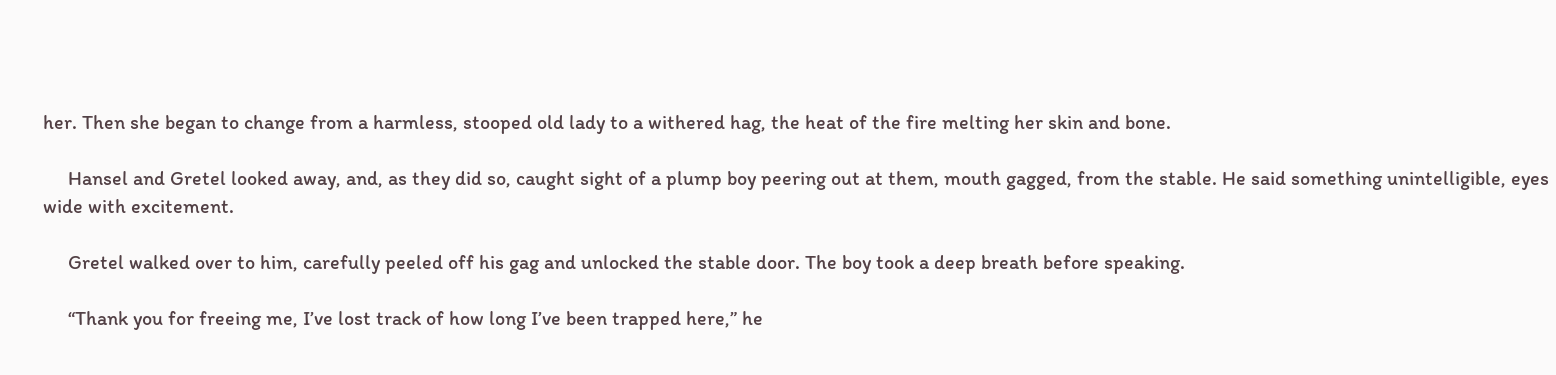her. Then she began to change from a harmless, stooped old lady to a withered hag, the heat of the fire melting her skin and bone.

     Hansel and Gretel looked away, and, as they did so, caught sight of a plump boy peering out at them, mouth gagged, from the stable. He said something unintelligible, eyes wide with excitement.

     Gretel walked over to him, carefully peeled off his gag and unlocked the stable door. The boy took a deep breath before speaking.

     “Thank you for freeing me, I’ve lost track of how long I’ve been trapped here,” he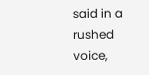said in a rushed voice,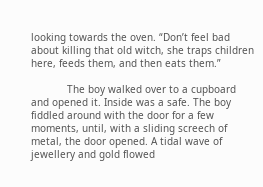looking towards the oven. “Don’t feel bad about killing that old witch, she traps children here, feeds them, and then eats them.”

            The boy walked over to a cupboard and opened it. Inside was a safe. The boy fiddled around with the door for a few moments, until, with a sliding screech of metal, the door opened. A tidal wave of jewellery and gold flowed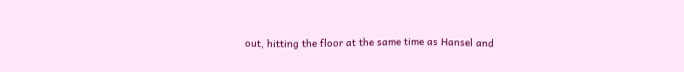out, hitting the floor at the same time as Hansel and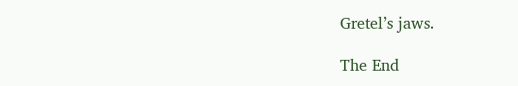Gretel’s jaws.

The End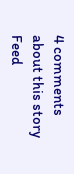4 comments about this story Feed